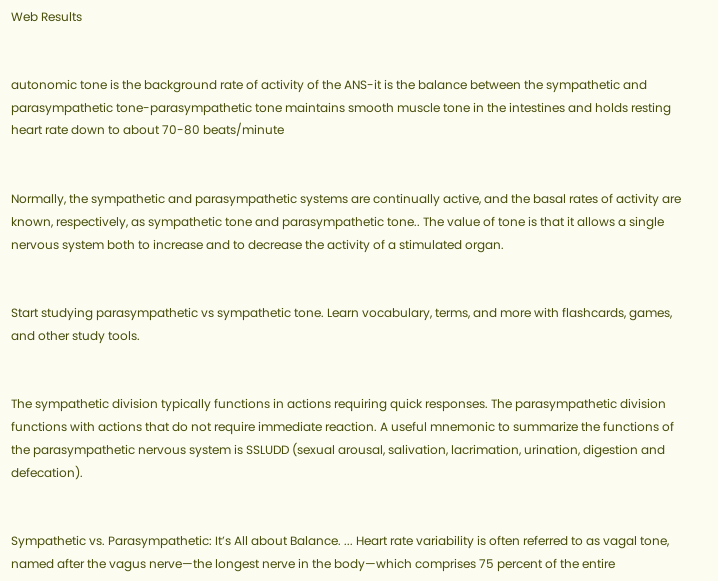Web Results


autonomic tone is the background rate of activity of the ANS-it is the balance between the sympathetic and parasympathetic tone-parasympathetic tone maintains smooth muscle tone in the intestines and holds resting heart rate down to about 70-80 beats/minute


Normally, the sympathetic and parasympathetic systems are continually active, and the basal rates of activity are known, respectively, as sympathetic tone and parasympathetic tone.. The value of tone is that it allows a single nervous system both to increase and to decrease the activity of a stimulated organ.


Start studying parasympathetic vs sympathetic tone. Learn vocabulary, terms, and more with flashcards, games, and other study tools.


The sympathetic division typically functions in actions requiring quick responses. The parasympathetic division functions with actions that do not require immediate reaction. A useful mnemonic to summarize the functions of the parasympathetic nervous system is SSLUDD (sexual arousal, salivation, lacrimation, urination, digestion and defecation).


Sympathetic vs. Parasympathetic: It’s All about Balance. ... Heart rate variability is often referred to as vagal tone, named after the vagus nerve—the longest nerve in the body—which comprises 75 percent of the entire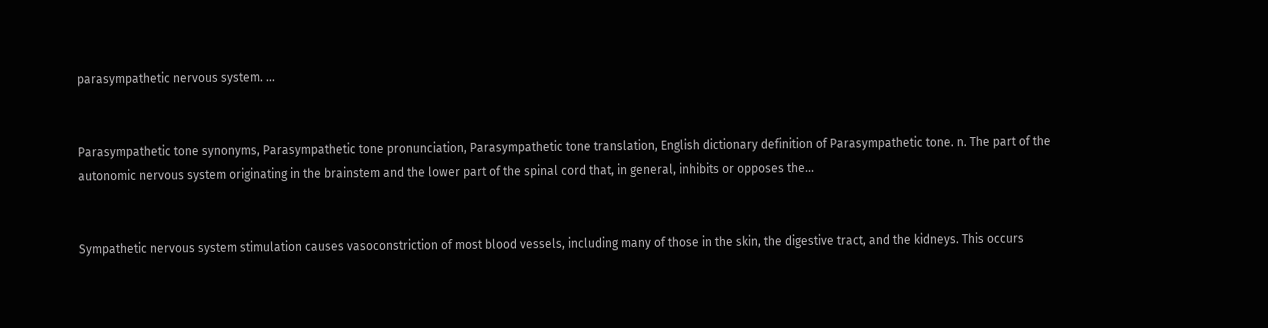parasympathetic nervous system. ...


Parasympathetic tone synonyms, Parasympathetic tone pronunciation, Parasympathetic tone translation, English dictionary definition of Parasympathetic tone. n. The part of the autonomic nervous system originating in the brainstem and the lower part of the spinal cord that, in general, inhibits or opposes the...


Sympathetic nervous system stimulation causes vasoconstriction of most blood vessels, including many of those in the skin, the digestive tract, and the kidneys. This occurs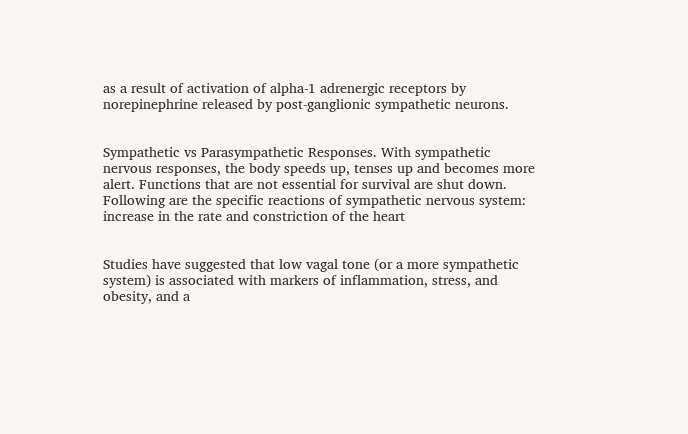as a result of activation of alpha-1 adrenergic receptors by norepinephrine released by post-ganglionic sympathetic neurons.


Sympathetic vs Parasympathetic Responses. With sympathetic nervous responses, the body speeds up, tenses up and becomes more alert. Functions that are not essential for survival are shut down. Following are the specific reactions of sympathetic nervous system: increase in the rate and constriction of the heart


Studies have suggested that low vagal tone (or a more sympathetic system) is associated with markers of inflammation, stress, and obesity, and a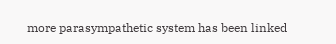more parasympathetic system has been linked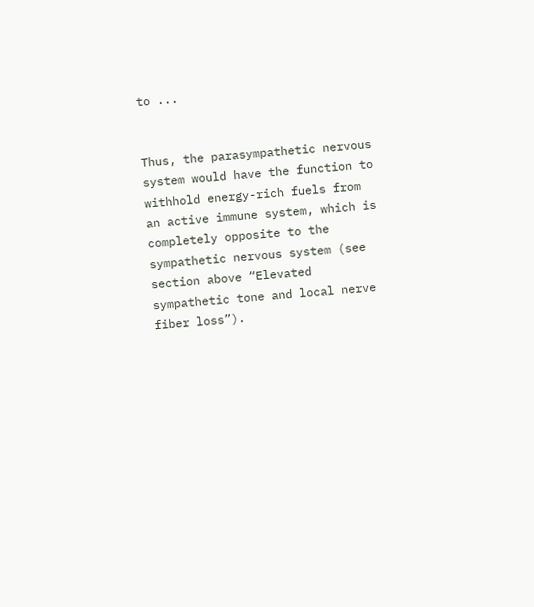to ...


Thus, the parasympathetic nervous system would have the function to withhold energy-rich fuels from an active immune system, which is completely opposite to the sympathetic nervous system (see section above “Elevated sympathetic tone and local nerve fiber loss”).